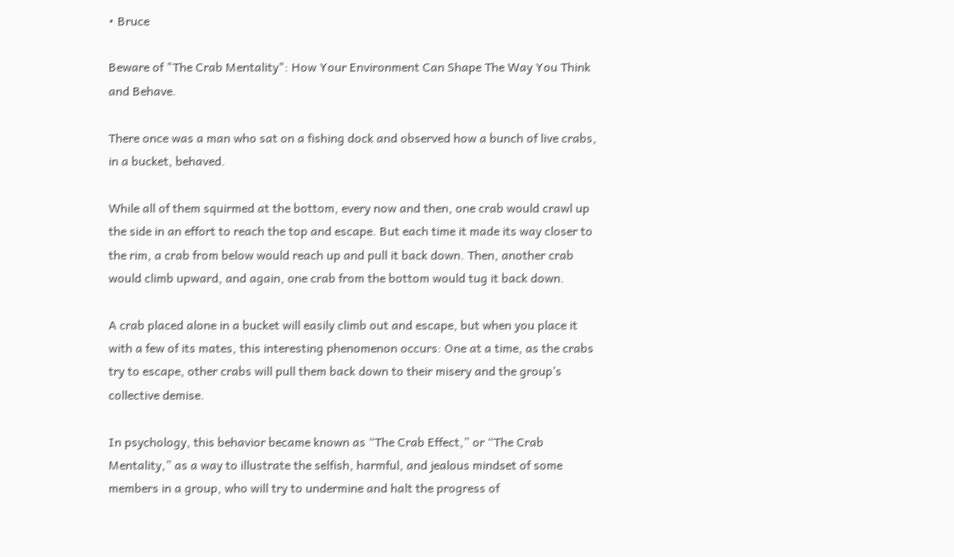• Bruce

Beware of "The Crab Mentality": How Your Environment Can Shape The Way You Think and Behave.

There once was a man who sat on a fishing dock and observed how a bunch of live crabs, in a bucket, behaved.

While all of them squirmed at the bottom, every now and then, one crab would crawl up the side in an effort to reach the top and escape. But each time it made its way closer to the rim, a crab from below would reach up and pull it back down. Then, another crab would climb upward, and again, one crab from the bottom would tug it back down.

A crab placed alone in a bucket will easily climb out and escape, but when you place it with a few of its mates, this interesting phenomenon occurs: One at a time, as the crabs try to escape, other crabs will pull them back down to their misery and the group’s collective demise.

In psychology, this behavior became known as “The Crab Effect,” or “The Crab Mentality,” as a way to illustrate the selfish, harmful, and jealous mindset of some members in a group, who will try to undermine and halt the progress of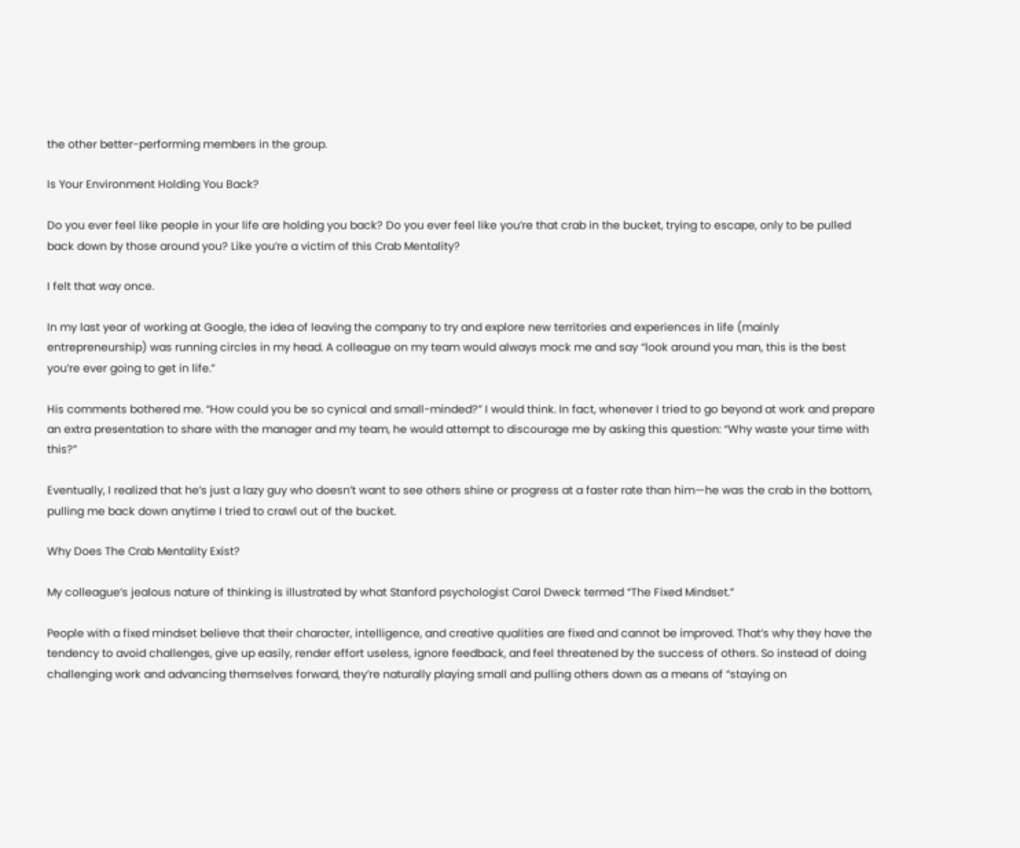the other better-performing members in the group.

Is Your Environment Holding You Back?

Do you ever feel like people in your life are holding you back? Do you ever feel like you’re that crab in the bucket, trying to escape, only to be pulled back down by those around you? Like you’re a victim of this Crab Mentality?

I felt that way once.

In my last year of working at Google, the idea of leaving the company to try and explore new territories and experiences in life (mainly entrepreneurship) was running circles in my head. A colleague on my team would always mock me and say “look around you man, this is the best you’re ever going to get in life.”

His comments bothered me. “How could you be so cynical and small-minded?” I would think. In fact, whenever I tried to go beyond at work and prepare an extra presentation to share with the manager and my team, he would attempt to discourage me by asking this question: “Why waste your time with this?”

Eventually, I realized that he’s just a lazy guy who doesn’t want to see others shine or progress at a faster rate than him—he was the crab in the bottom, pulling me back down anytime I tried to crawl out of the bucket.

Why Does The Crab Mentality Exist?

My colleague’s jealous nature of thinking is illustrated by what Stanford psychologist Carol Dweck termed “The Fixed Mindset.”

People with a fixed mindset believe that their character, intelligence, and creative qualities are fixed and cannot be improved. That’s why they have the tendency to avoid challenges, give up easily, render effort useless, ignore feedback, and feel threatened by the success of others. So instead of doing challenging work and advancing themselves forward, they’re naturally playing small and pulling others down as a means of “staying on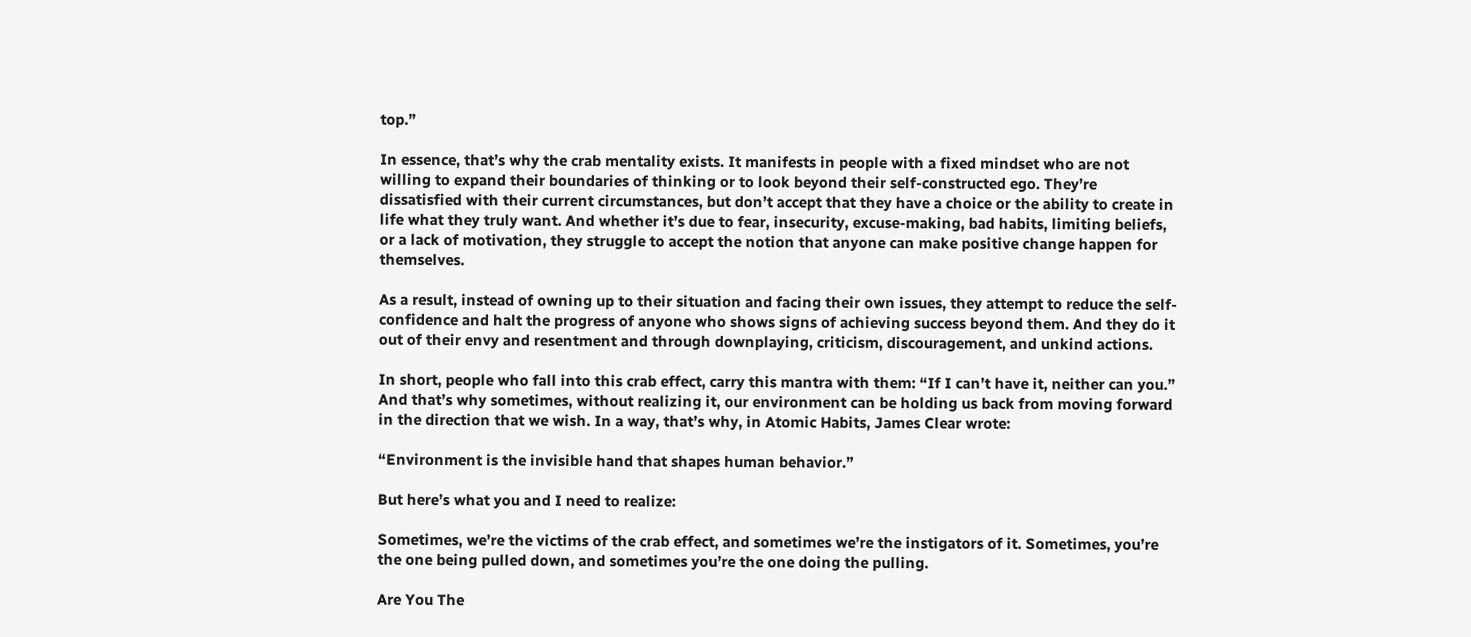top.”

In essence, that’s why the crab mentality exists. It manifests in people with a fixed mindset who are not willing to expand their boundaries of thinking or to look beyond their self-constructed ego. They’re dissatisfied with their current circumstances, but don’t accept that they have a choice or the ability to create in life what they truly want. And whether it’s due to fear, insecurity, excuse-making, bad habits, limiting beliefs, or a lack of motivation, they struggle to accept the notion that anyone can make positive change happen for themselves.

As a result, instead of owning up to their situation and facing their own issues, they attempt to reduce the self-confidence and halt the progress of anyone who shows signs of achieving success beyond them. And they do it out of their envy and resentment and through downplaying, criticism, discouragement, and unkind actions.

In short, people who fall into this crab effect, carry this mantra with them: “If I can’t have it, neither can you.” And that’s why sometimes, without realizing it, our environment can be holding us back from moving forward in the direction that we wish. In a way, that’s why, in Atomic Habits, James Clear wrote:

“Environment is the invisible hand that shapes human behavior.”

But here’s what you and I need to realize:

Sometimes, we’re the victims of the crab effect, and sometimes we’re the instigators of it. Sometimes, you’re the one being pulled down, and sometimes you’re the one doing the pulling.

Are You The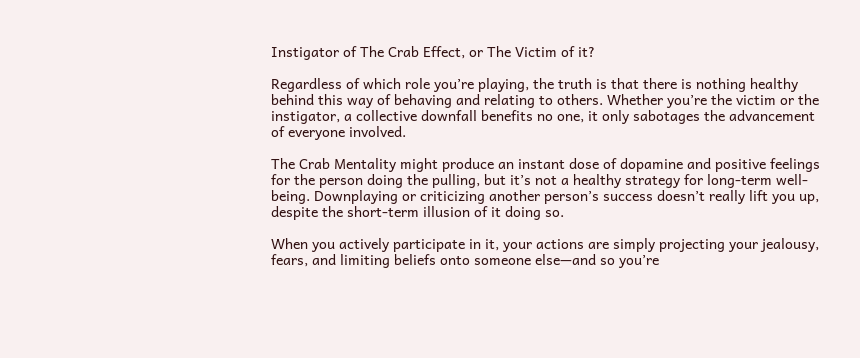Instigator of The Crab Effect, or The Victim of it?

Regardless of which role you’re playing, the truth is that there is nothing healthy behind this way of behaving and relating to others. Whether you’re the victim or the instigator, a collective downfall benefits no one, it only sabotages the advancement of everyone involved.

The Crab Mentality might produce an instant dose of dopamine and positive feelings for the person doing the pulling, but it’s not a healthy strategy for long-term well-being. Downplaying or criticizing another person’s success doesn’t really lift you up, despite the short-term illusion of it doing so.

When you actively participate in it, your actions are simply projecting your jealousy, fears, and limiting beliefs onto someone else—and so you’re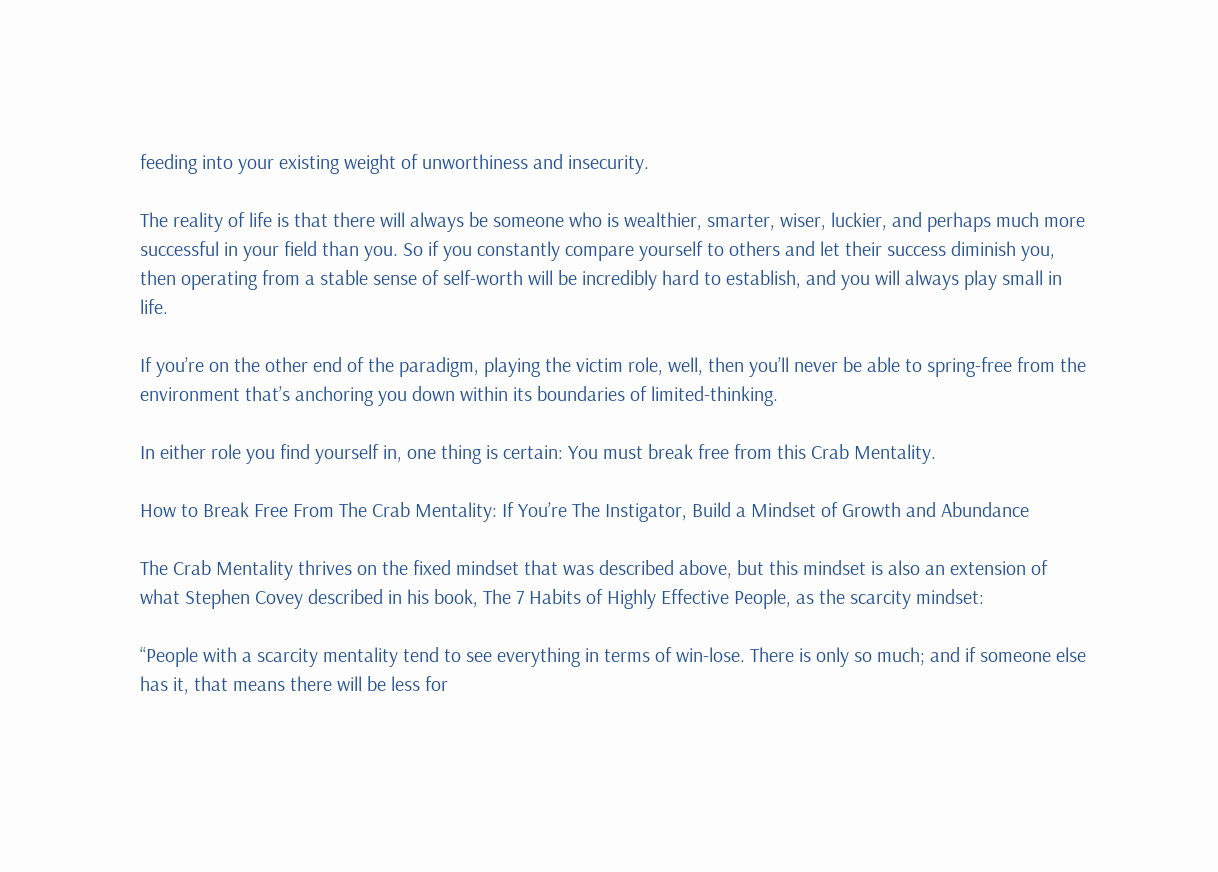feeding into your existing weight of unworthiness and insecurity.

The reality of life is that there will always be someone who is wealthier, smarter, wiser, luckier, and perhaps much more successful in your field than you. So if you constantly compare yourself to others and let their success diminish you, then operating from a stable sense of self-worth will be incredibly hard to establish, and you will always play small in life.

If you’re on the other end of the paradigm, playing the victim role, well, then you’ll never be able to spring-free from the environment that’s anchoring you down within its boundaries of limited-thinking.

In either role you find yourself in, one thing is certain: You must break free from this Crab Mentality.

How to Break Free From The Crab Mentality: If You’re The Instigator, Build a Mindset of Growth and Abundance

The Crab Mentality thrives on the fixed mindset that was described above, but this mindset is also an extension of what Stephen Covey described in his book, The 7 Habits of Highly Effective People, as the scarcity mindset:

“People with a scarcity mentality tend to see everything in terms of win-lose. There is only so much; and if someone else has it, that means there will be less for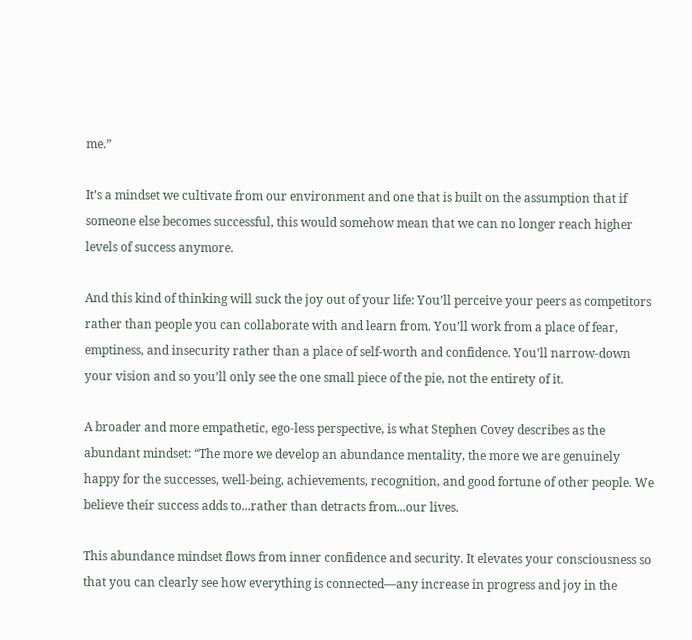me.”

It’s a mindset we cultivate from our environment and one that is built on the assumption that if someone else becomes successful, this would somehow mean that we can no longer reach higher levels of success anymore.

And this kind of thinking will suck the joy out of your life: You’ll perceive your peers as competitors rather than people you can collaborate with and learn from. You’ll work from a place of fear, emptiness, and insecurity rather than a place of self-worth and confidence. You’ll narrow-down your vision and so you’ll only see the one small piece of the pie, not the entirety of it.

A broader and more empathetic, ego-less perspective, is what Stephen Covey describes as the abundant mindset: “The more we develop an abundance mentality, the more we are genuinely happy for the successes, well-being, achievements, recognition, and good fortune of other people. We believe their success adds to...rather than detracts from...our lives.

This abundance mindset flows from inner confidence and security. It elevates your consciousness so that you can clearly see how everything is connected—any increase in progress and joy in the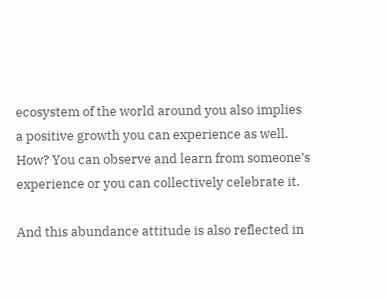ecosystem of the world around you also implies a positive growth you can experience as well. How? You can observe and learn from someone’s experience or you can collectively celebrate it.

And this abundance attitude is also reflected in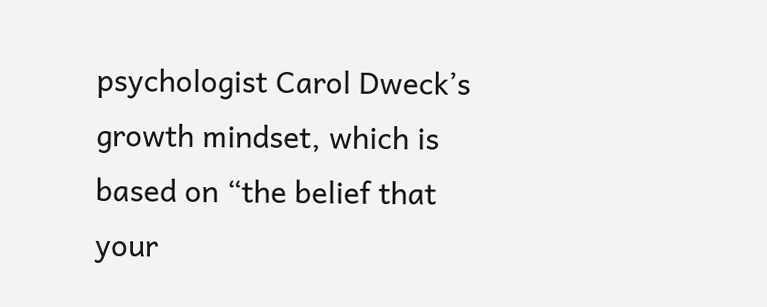psychologist Carol Dweck’s growth mindset, which is based on “the belief that your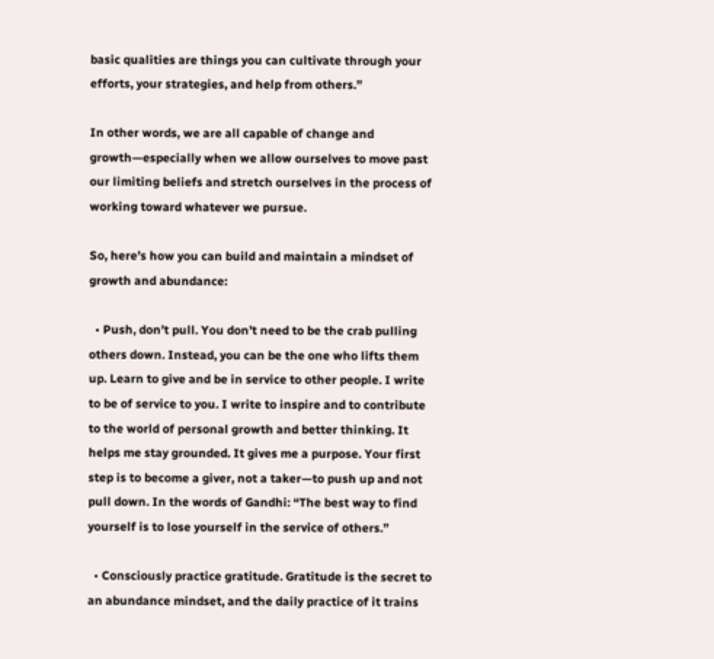basic qualities are things you can cultivate through your efforts, your strategies, and help from others.”

In other words, we are all capable of change and growth—especially when we allow ourselves to move past our limiting beliefs and stretch ourselves in the process of working toward whatever we pursue.

So, here’s how you can build and maintain a mindset of growth and abundance:

  • Push, don’t pull. You don’t need to be the crab pulling others down. Instead, you can be the one who lifts them up. Learn to give and be in service to other people. I write to be of service to you. I write to inspire and to contribute to the world of personal growth and better thinking. It helps me stay grounded. It gives me a purpose. Your first step is to become a giver, not a taker—to push up and not pull down. In the words of Gandhi: “The best way to find yourself is to lose yourself in the service of others.”

  • Consciously practice gratitude. Gratitude is the secret to an abundance mindset, and the daily practice of it trains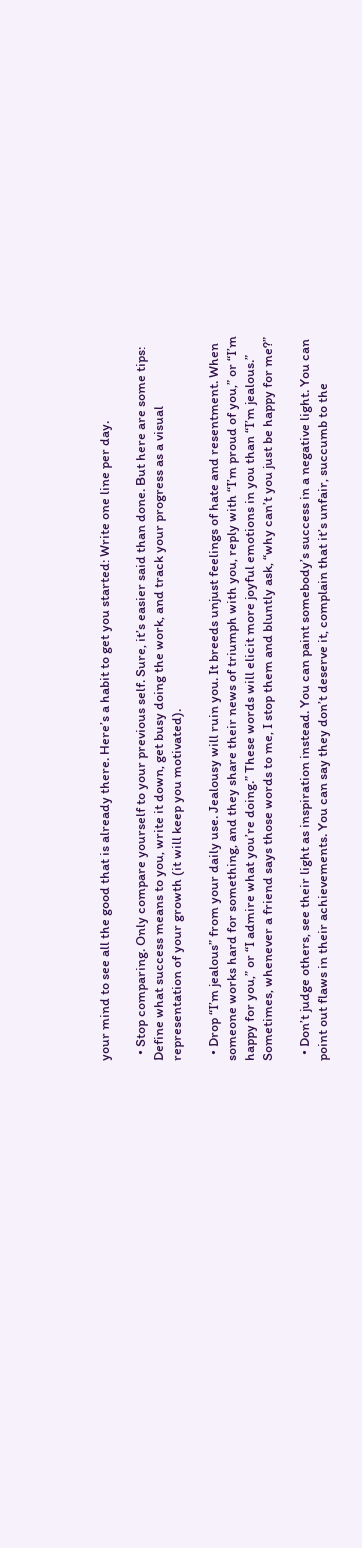your mind to see all the good that is already there. Here’s a habit to get you started: Write one line per day.

  • Stop comparing. Only compare yourself to your previous self. Sure, it’s easier said than done. But here are some tips: Define what success means to you, write it down, get busy doing the work, and track your progress as a visual representation of your growth (it will keep you motivated).

  • Drop “I’m jealous” from your daily use. Jealousy will ruin you. It breeds unjust feelings of hate and resentment. When someone works hard for something, and they share their news of triumph with you, reply with “I’m proud of you,” or “I’m happy for you,” or “I admire what you’re doing.” These words will elicit more joyful emotions in you than “I’m jealous.” Sometimes, whenever a friend says those words to me, I stop them and bluntly ask, “why can’t you just be happy for me?”

  • Don’t judge others, see their light as inspiration instead. You can paint somebody’s success in a negative light. You can point out flaws in their achievements. You can say they don’t deserve it, complain that it’s unfair, succumb to the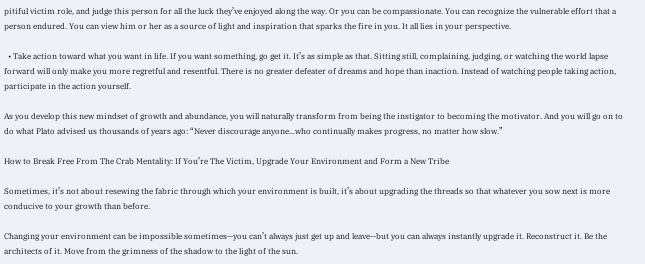pitiful victim role, and judge this person for all the luck they’ve enjoyed along the way. Or you can be compassionate. You can recognize the vulnerable effort that a person endured. You can view him or her as a source of light and inspiration that sparks the fire in you. It all lies in your perspective.

  • Take action toward what you want in life. If you want something, go get it. It’s as simple as that. Sitting still, complaining, judging, or watching the world lapse forward will only make you more regretful and resentful. There is no greater defeater of dreams and hope than inaction. Instead of watching people taking action, participate in the action yourself.

As you develop this new mindset of growth and abundance, you will naturally transform from being the instigator to becoming the motivator. And you will go on to do what Plato advised us thousands of years ago: “Never discourage anyone...who continually makes progress, no matter how slow.”

How to Break Free From The Crab Mentality: If You’re The Victim, Upgrade Your Environment and Form a New Tribe

Sometimes, it’s not about resewing the fabric through which your environment is built, it’s about upgrading the threads so that whatever you sow next is more conducive to your growth than before.

Changing your environment can be impossible sometimes—you can’t always just get up and leave—but you can always instantly upgrade it. Reconstruct it. Be the architects of it. Move from the grimness of the shadow to the light of the sun.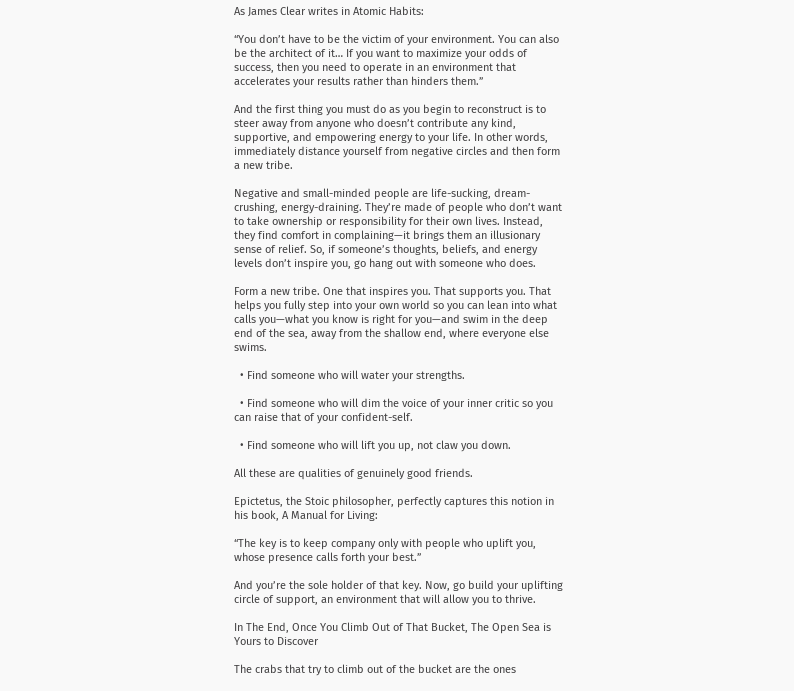As James Clear writes in Atomic Habits:

“You don’t have to be the victim of your environment. You can also be the architect of it… If you want to maximize your odds of success, then you need to operate in an environment that accelerates your results rather than hinders them.”

And the first thing you must do as you begin to reconstruct is to steer away from anyone who doesn’t contribute any kind, supportive, and empowering energy to your life. In other words, immediately distance yourself from negative circles and then form a new tribe.

Negative and small-minded people are life-sucking, dream-crushing, energy-draining. They’re made of people who don’t want to take ownership or responsibility for their own lives. Instead, they find comfort in complaining—it brings them an illusionary sense of relief. So, if someone’s thoughts, beliefs, and energy levels don’t inspire you, go hang out with someone who does.

Form a new tribe. One that inspires you. That supports you. That helps you fully step into your own world so you can lean into what calls you—what you know is right for you—and swim in the deep end of the sea, away from the shallow end, where everyone else swims.

  • Find someone who will water your strengths.

  • Find someone who will dim the voice of your inner critic so you can raise that of your confident-self.

  • Find someone who will lift you up, not claw you down.

All these are qualities of genuinely good friends.

Epictetus, the Stoic philosopher, perfectly captures this notion in his book, A Manual for Living:

“The key is to keep company only with people who uplift you, whose presence calls forth your best.”

And you’re the sole holder of that key. Now, go build your uplifting circle of support, an environment that will allow you to thrive.

In The End, Once You Climb Out of That Bucket, The Open Sea is Yours to Discover

The crabs that try to climb out of the bucket are the ones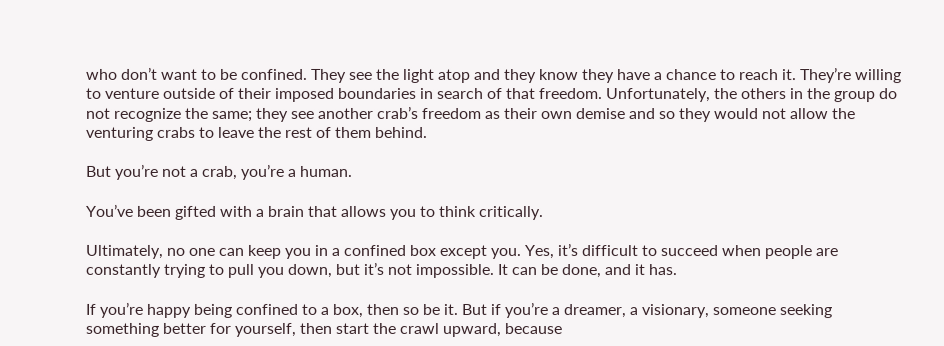who don’t want to be confined. They see the light atop and they know they have a chance to reach it. They’re willing to venture outside of their imposed boundaries in search of that freedom. Unfortunately, the others in the group do not recognize the same; they see another crab’s freedom as their own demise and so they would not allow the venturing crabs to leave the rest of them behind.

But you’re not a crab, you’re a human.

You’ve been gifted with a brain that allows you to think critically.

Ultimately, no one can keep you in a confined box except you. Yes, it’s difficult to succeed when people are constantly trying to pull you down, but it’s not impossible. It can be done, and it has.

If you’re happy being confined to a box, then so be it. But if you’re a dreamer, a visionary, someone seeking something better for yourself, then start the crawl upward, because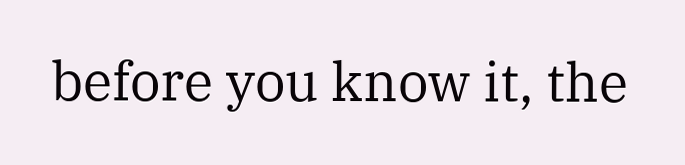before you know it, the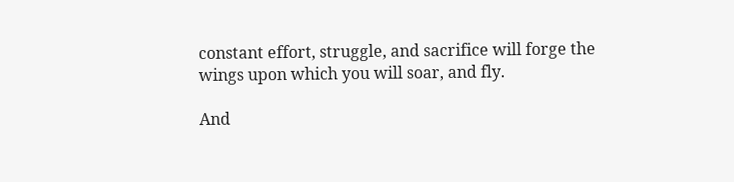constant effort, struggle, and sacrifice will forge the wings upon which you will soar, and fly.

And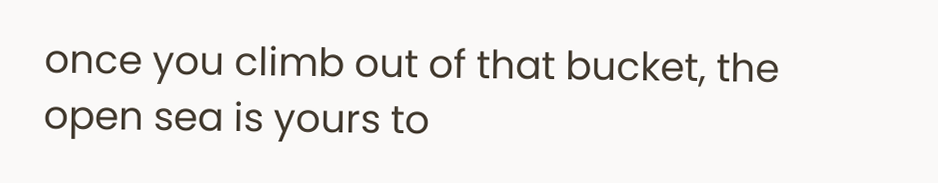once you climb out of that bucket, the open sea is yours to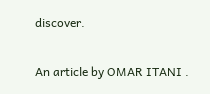discover.

An article by OMAR ITANI .